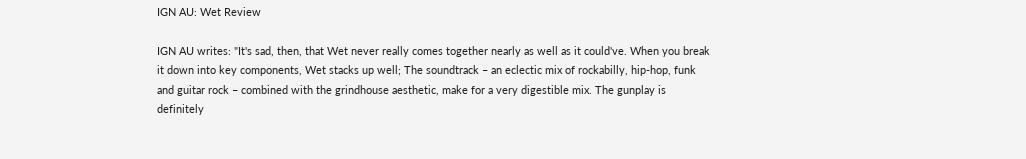IGN AU: Wet Review

IGN AU writes: "It's sad, then, that Wet never really comes together nearly as well as it could've. When you break it down into key components, Wet stacks up well; The soundtrack – an eclectic mix of rockabilly, hip-hop, funk and guitar rock – combined with the grindhouse aesthetic, make for a very digestible mix. The gunplay is definitely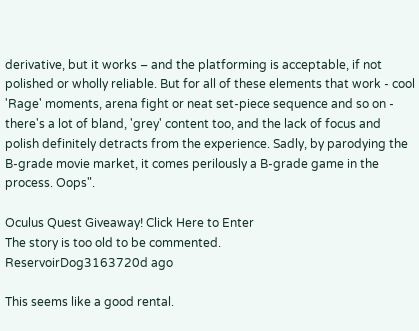derivative, but it works – and the platforming is acceptable, if not polished or wholly reliable. But for all of these elements that work - cool 'Rage' moments, arena fight or neat set-piece sequence and so on - there's a lot of bland, 'grey' content too, and the lack of focus and polish definitely detracts from the experience. Sadly, by parodying the B-grade movie market, it comes perilously a B-grade game in the process. Oops".

Oculus Quest Giveaway! Click Here to Enter
The story is too old to be commented.
ReservoirDog3163720d ago

This seems like a good rental.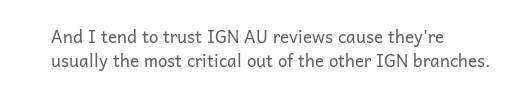And I tend to trust IGN AU reviews cause they're usually the most critical out of the other IGN branches.